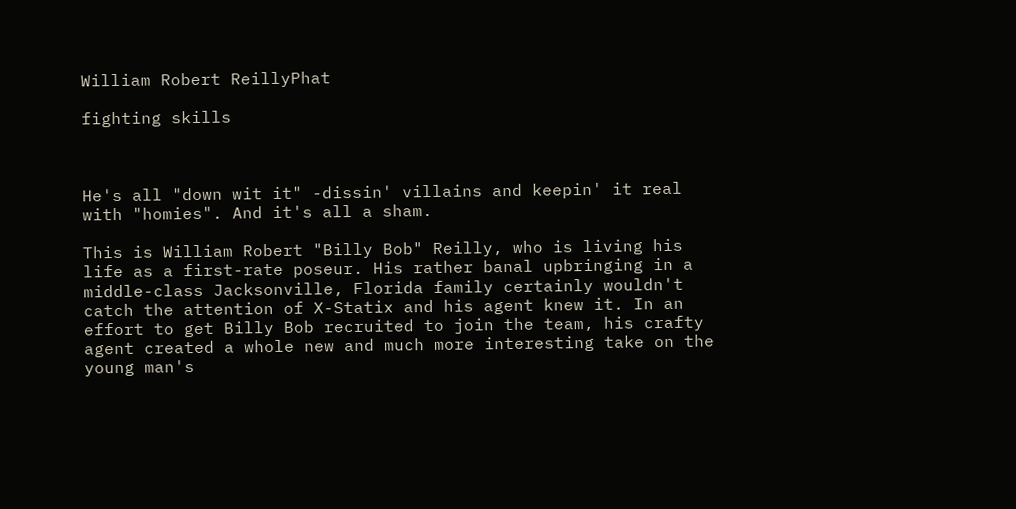William Robert ReillyPhat

fighting skills



He's all "down wit it" -dissin' villains and keepin' it real with "homies". And it's all a sham.

This is William Robert "Billy Bob" Reilly, who is living his life as a first-rate poseur. His rather banal upbringing in a middle-class Jacksonville, Florida family certainly wouldn't catch the attention of X-Statix and his agent knew it. In an effort to get Billy Bob recruited to join the team, his crafty agent created a whole new and much more interesting take on the young man's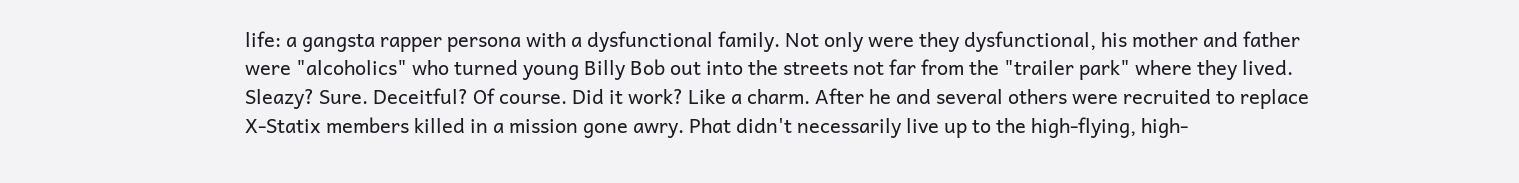life: a gangsta rapper persona with a dysfunctional family. Not only were they dysfunctional, his mother and father were "alcoholics" who turned young Billy Bob out into the streets not far from the "trailer park" where they lived. Sleazy? Sure. Deceitful? Of course. Did it work? Like a charm. After he and several others were recruited to replace X-Statix members killed in a mission gone awry. Phat didn't necessarily live up to the high-flying, high-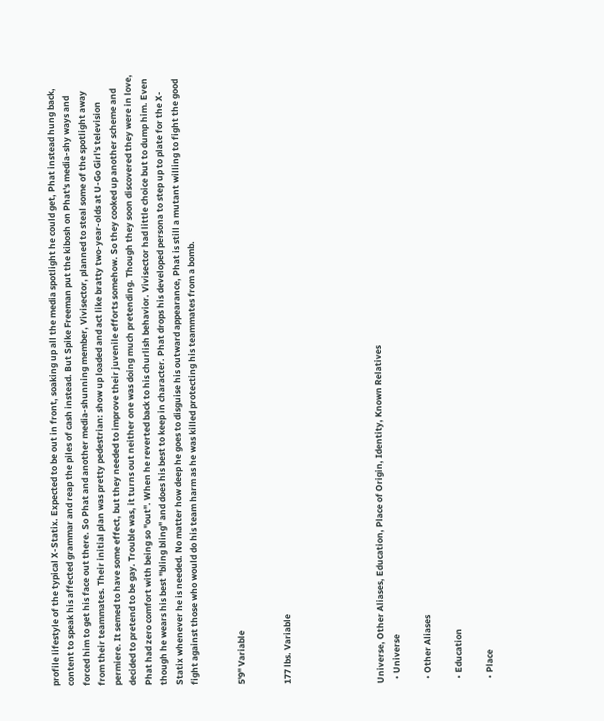profile lifestyle of the typical X-Statix. Expected to be out in front, soaking up all the media spotlight he could get, Phat instead hung back, content to speak his affected grammar and reap the piles of cash instead. But Spike Freeman put the kibosh on Phat's media-shy ways and forced him to get his face out there. So Phat and another media-shunning member, Vivisector, planned to steal some of the spotlight away from their teammates. Their initial plan was pretty pedestrian: show up loaded and act like bratty two-year-olds at U-Go Girl's television permiere. It semed to have some effect, but they needed to improve their juvenile efforts somehow. So they cooked up another scheme and decided to pretend to be gay. Trouble was, it turns out neither one was doing much pretending. Though they soon discovered they were in love, Phat had zero comfort with being so "out". When he reverted back to his churlish behavior. Vivisector had little choice but to dump him. Even though he wears his best "bling bling" and does his best to keep in character. Phat drops his developed persona to step up to plate for the X-Statix whenever he is needed. No matter how deep he goes to disguise his outward appearance, Phat is still a mutant willing to fight the good fight against those who would do his team harm as he was killed protecting his teammates from a bomb.


5'9" Variable


177 lbs. Variable





Universe, Other Aliases, Education, Place of Origin, Identity, Known Relatives
  • Universe

  • Other Aliases

  • Education

  • Place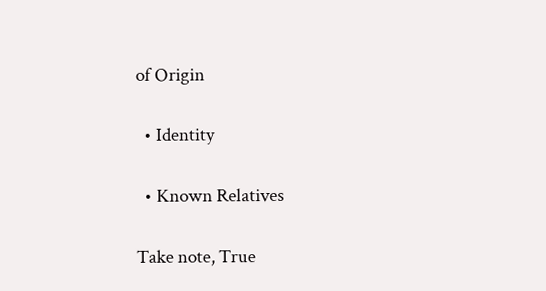of Origin

  • Identity

  • Known Relatives

Take note, True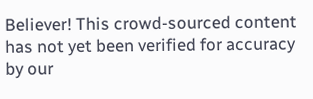Believer! This crowd-sourced content has not yet been verified for accuracy by our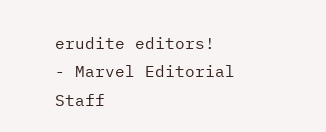erudite editors!
- Marvel Editorial Staff